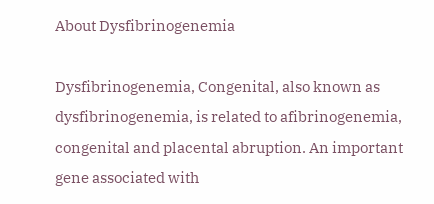About Dysfibrinogenemia

Dysfibrinogenemia, Congenital, also known as dysfibrinogenemia, is related to afibrinogenemia, congenital and placental abruption. An important gene associated with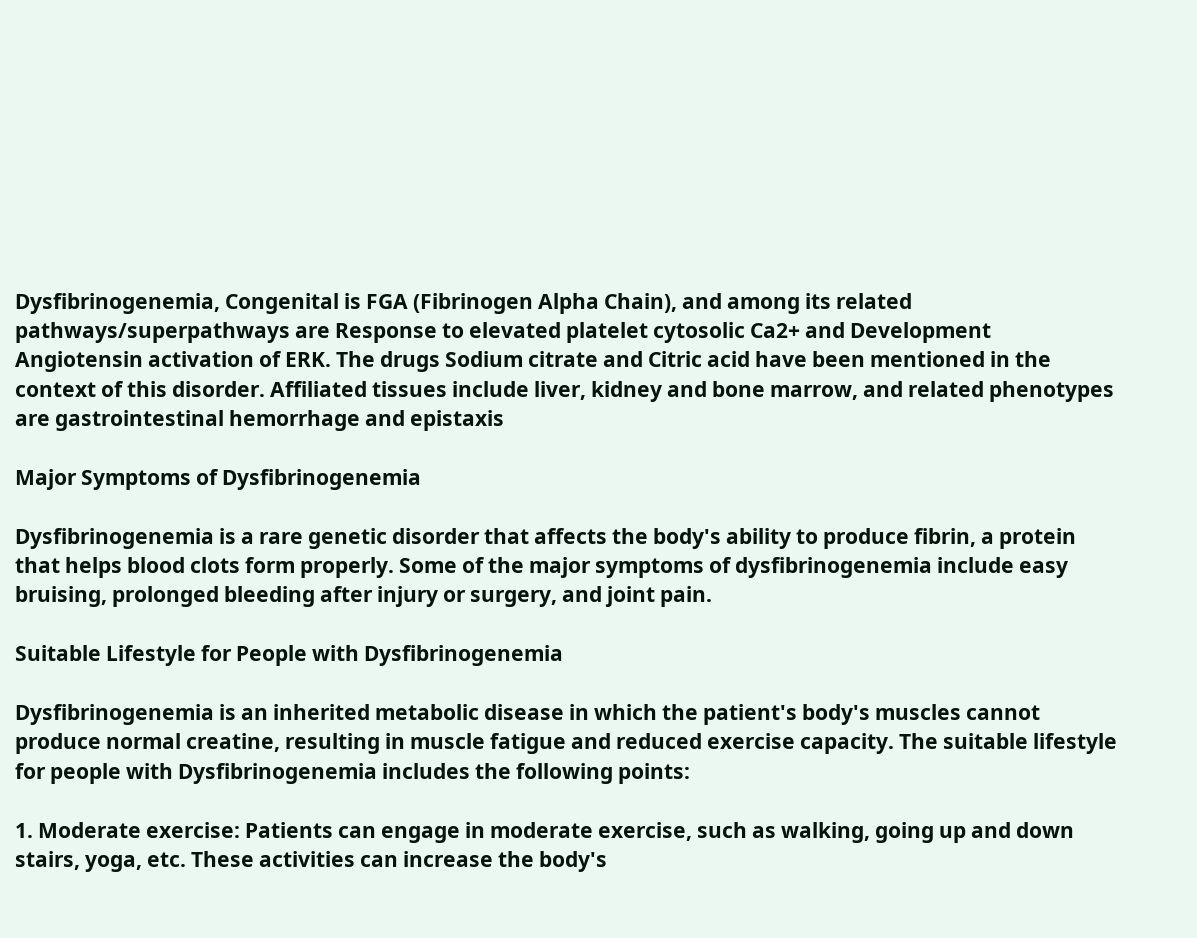Dysfibrinogenemia, Congenital is FGA (Fibrinogen Alpha Chain), and among its related pathways/superpathways are Response to elevated platelet cytosolic Ca2+ and Development Angiotensin activation of ERK. The drugs Sodium citrate and Citric acid have been mentioned in the context of this disorder. Affiliated tissues include liver, kidney and bone marrow, and related phenotypes are gastrointestinal hemorrhage and epistaxis

Major Symptoms of Dysfibrinogenemia

Dysfibrinogenemia is a rare genetic disorder that affects the body's ability to produce fibrin, a protein that helps blood clots form properly. Some of the major symptoms of dysfibrinogenemia include easy bruising, prolonged bleeding after injury or surgery, and joint pain.

Suitable Lifestyle for People with Dysfibrinogenemia

Dysfibrinogenemia is an inherited metabolic disease in which the patient's body's muscles cannot produce normal creatine, resulting in muscle fatigue and reduced exercise capacity. The suitable lifestyle for people with Dysfibrinogenemia includes the following points:

1. Moderate exercise: Patients can engage in moderate exercise, such as walking, going up and down stairs, yoga, etc. These activities can increase the body's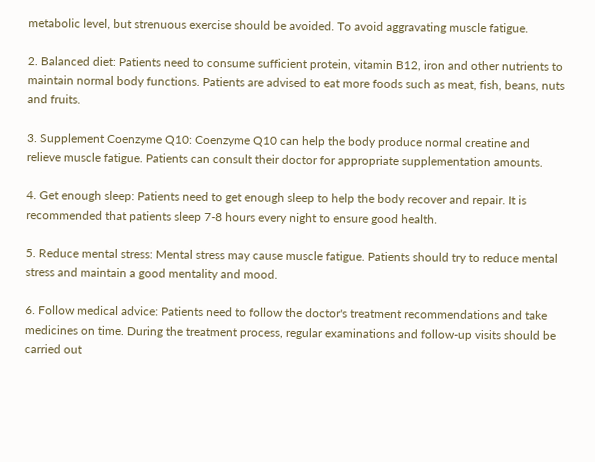metabolic level, but strenuous exercise should be avoided. To avoid aggravating muscle fatigue.

2. Balanced diet: Patients need to consume sufficient protein, vitamin B12, iron and other nutrients to maintain normal body functions. Patients are advised to eat more foods such as meat, fish, beans, nuts and fruits.

3. Supplement Coenzyme Q10: Coenzyme Q10 can help the body produce normal creatine and relieve muscle fatigue. Patients can consult their doctor for appropriate supplementation amounts.

4. Get enough sleep: Patients need to get enough sleep to help the body recover and repair. It is recommended that patients sleep 7-8 hours every night to ensure good health.

5. Reduce mental stress: Mental stress may cause muscle fatigue. Patients should try to reduce mental stress and maintain a good mentality and mood.

6. Follow medical advice: Patients need to follow the doctor's treatment recommendations and take medicines on time. During the treatment process, regular examinations and follow-up visits should be carried out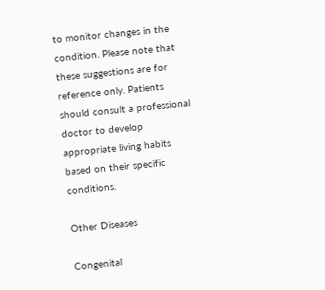to monitor changes in the condition. Please note that these suggestions are for reference only. Patients should consult a professional doctor to develop appropriate living habits based on their specific conditions.

Other Diseases

Congenital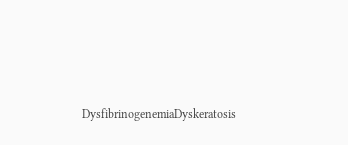DysfibrinogenemiaDyskeratosis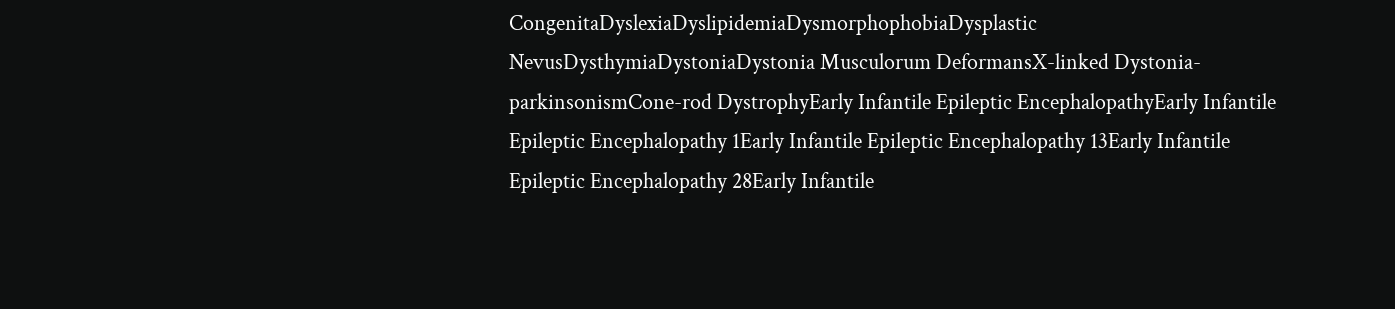CongenitaDyslexiaDyslipidemiaDysmorphophobiaDysplastic NevusDysthymiaDystoniaDystonia Musculorum DeformansX-linked Dystonia-parkinsonismCone-rod DystrophyEarly Infantile Epileptic EncephalopathyEarly Infantile Epileptic Encephalopathy 1Early Infantile Epileptic Encephalopathy 13Early Infantile Epileptic Encephalopathy 28Early Infantile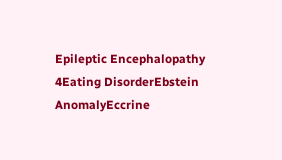Epileptic Encephalopathy 4Eating DisorderEbstein AnomalyEccrine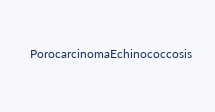PorocarcinomaEchinococcosis